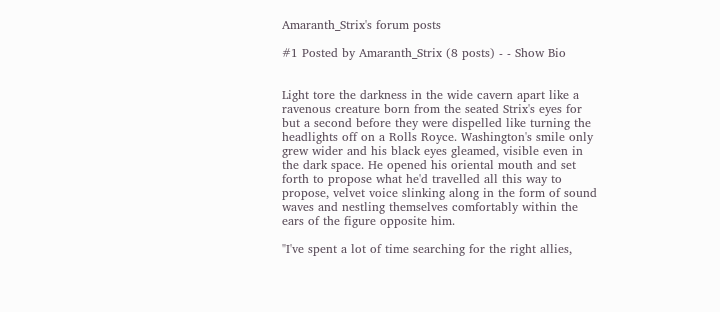Amaranth_Strix's forum posts

#1 Posted by Amaranth_Strix (8 posts) - - Show Bio


Light tore the darkness in the wide cavern apart like a ravenous creature born from the seated Strix's eyes for but a second before they were dispelled like turning the headlights off on a Rolls Royce. Washington's smile only grew wider and his black eyes gleamed, visible even in the dark space. He opened his oriental mouth and set forth to propose what he'd travelled all this way to propose, velvet voice slinking along in the form of sound waves and nestling themselves comfortably within the ears of the figure opposite him.

"I've spent a lot of time searching for the right allies,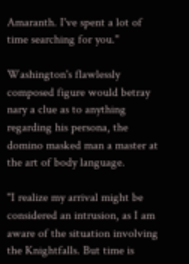Amaranth. I've spent a lot of time searching for you."

Washington's flawlessly composed figure would betray nary a clue as to anything regarding his persona, the domino masked man a master at the art of body language.

"I realize my arrival might be considered an intrusion, as I am aware of the situation involving the Knightfalls. But time is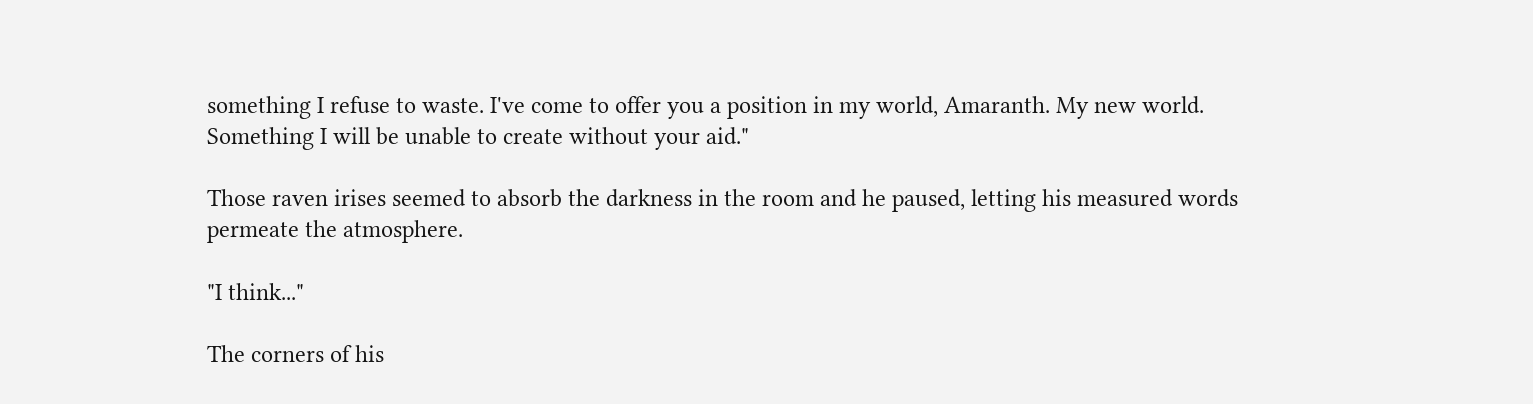something I refuse to waste. I've come to offer you a position in my world, Amaranth. My new world. Something I will be unable to create without your aid."

Those raven irises seemed to absorb the darkness in the room and he paused, letting his measured words permeate the atmosphere.

"I think..."

The corners of his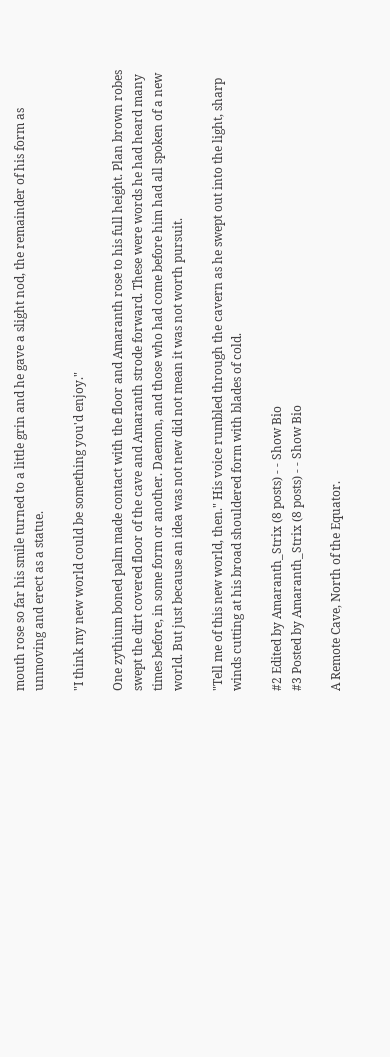mouth rose so far his smile turned to a little grin and he gave a slight nod, the remainder of his form as unmoving and erect as a statue.

"I think my new world could be something you'd enjoy."

One zythium boned palm made contact with the floor and Amaranth rose to his full height. Plan brown robes swept the dirt covered floor of the cave and Amaranth strode forward. These were words he had heard many times before, in some form or another. Daemon, and those who had come before him had all spoken of a new world. But just because an idea was not new did not mean it was not worth pursuit.

"Tell me of this new world, then." His voice rumbled through the cavern as he swept out into the light, sharp winds cutting at his broad shouldered form with blades of cold.

#2 Edited by Amaranth_Strix (8 posts) - - Show Bio
#3 Posted by Amaranth_Strix (8 posts) - - Show Bio

A Remote Cave, North of the Equator.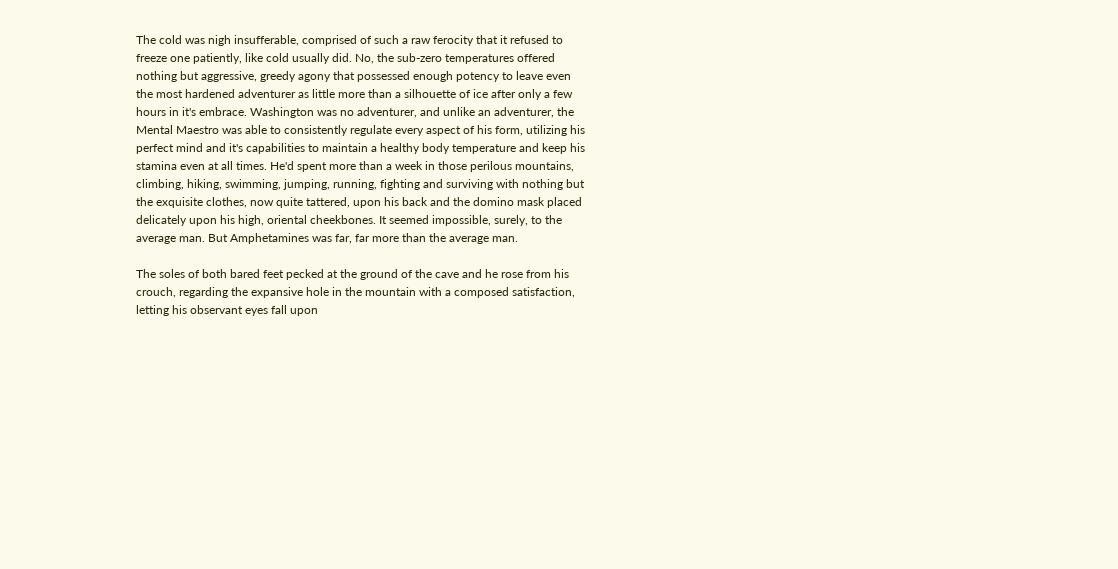The cold was nigh insufferable, comprised of such a raw ferocity that it refused to freeze one patiently, like cold usually did. No, the sub-zero temperatures offered nothing but aggressive, greedy agony that possessed enough potency to leave even the most hardened adventurer as little more than a silhouette of ice after only a few hours in it's embrace. Washington was no adventurer, and unlike an adventurer, the Mental Maestro was able to consistently regulate every aspect of his form, utilizing his perfect mind and it's capabilities to maintain a healthy body temperature and keep his stamina even at all times. He'd spent more than a week in those perilous mountains, climbing, hiking, swimming, jumping, running, fighting and surviving with nothing but the exquisite clothes, now quite tattered, upon his back and the domino mask placed delicately upon his high, oriental cheekbones. It seemed impossible, surely, to the average man. But Amphetamines was far, far more than the average man.

The soles of both bared feet pecked at the ground of the cave and he rose from his crouch, regarding the expansive hole in the mountain with a composed satisfaction, letting his observant eyes fall upon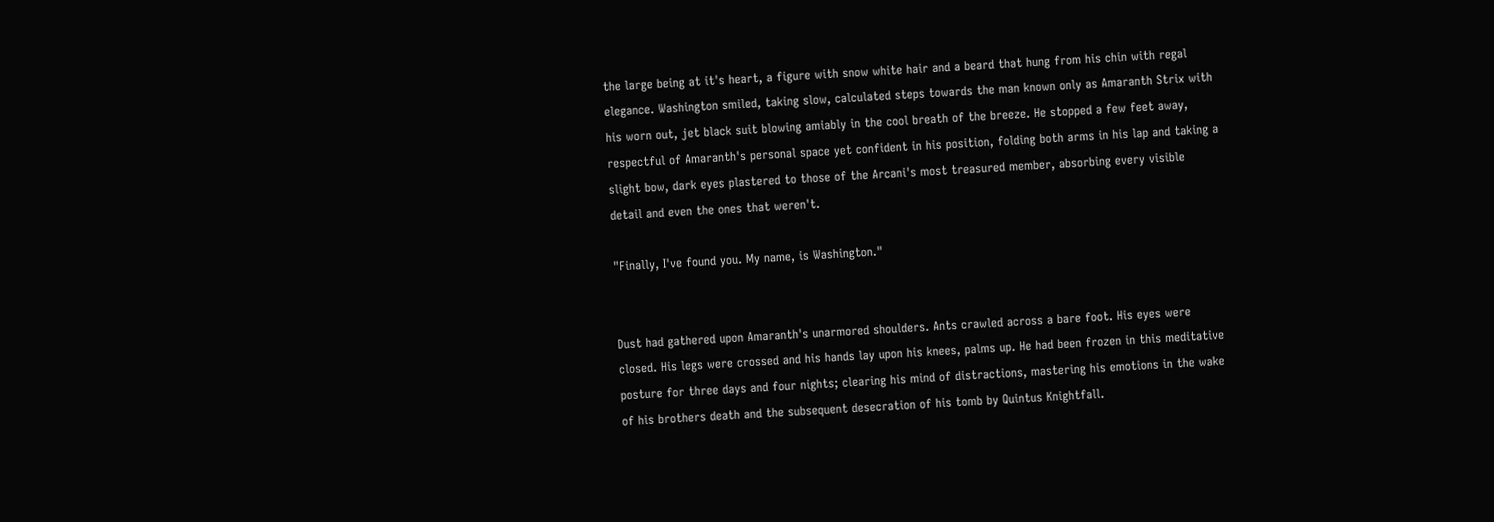the large being at it's heart, a figure with snow white hair and a beard that hung from his chin with regal elegance. Washington smiled, taking slow, calculated steps towards the man known only as Amaranth Strix with his worn out, jet black suit blowing amiably in the cool breath of the breeze. He stopped a few feet away, respectful of Amaranth's personal space yet confident in his position, folding both arms in his lap and taking a slight bow, dark eyes plastered to those of the Arcani's most treasured member, absorbing every visible detail and even the ones that weren't.

"Finally, I've found you. My name, is Washington."


Dust had gathered upon Amaranth's unarmored shoulders. Ants crawled across a bare foot. His eyes were closed. His legs were crossed and his hands lay upon his knees, palms up. He had been frozen in this meditative posture for three days and four nights; clearing his mind of distractions, mastering his emotions in the wake of his brothers death and the subsequent desecration of his tomb by Quintus Knightfall.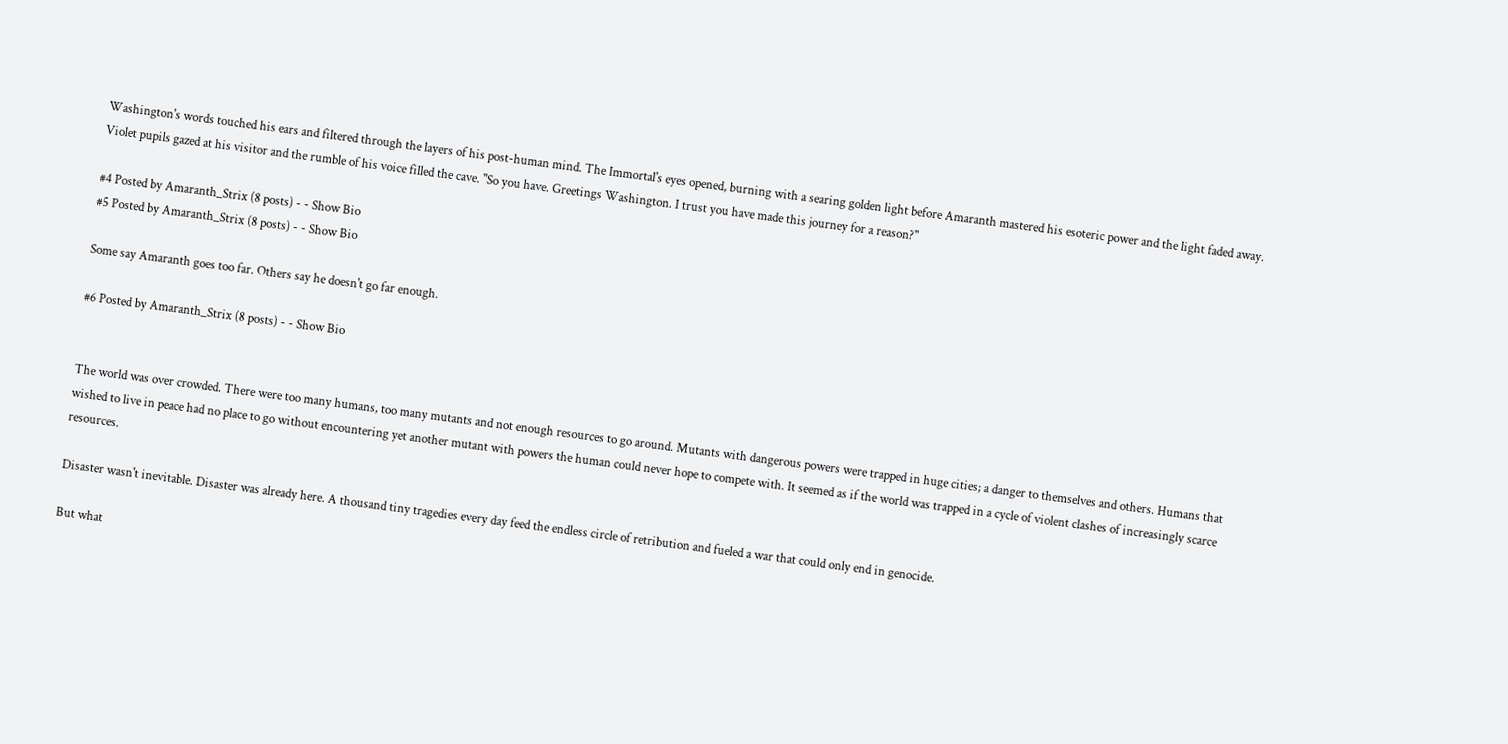Washington's words touched his ears and filtered through the layers of his post-human mind. The Immortal's eyes opened, burning with a searing golden light before Amaranth mastered his esoteric power and the light faded away. Violet pupils gazed at his visitor and the rumble of his voice filled the cave. "So you have. Greetings Washington. I trust you have made this journey for a reason?"

#4 Posted by Amaranth_Strix (8 posts) - - Show Bio
#5 Posted by Amaranth_Strix (8 posts) - - Show Bio

Some say Amaranth goes too far. Others say he doesn't go far enough.

#6 Posted by Amaranth_Strix (8 posts) - - Show Bio


The world was over crowded. There were too many humans, too many mutants and not enough resources to go around. Mutants with dangerous powers were trapped in huge cities; a danger to themselves and others. Humans that wished to live in peace had no place to go without encountering yet another mutant with powers the human could never hope to compete with. It seemed as if the world was trapped in a cycle of violent clashes of increasingly scarce resources.

Disaster wasn't inevitable. Disaster was already here. A thousand tiny tragedies every day feed the endless circle of retribution and fueled a war that could only end in genocide.

But what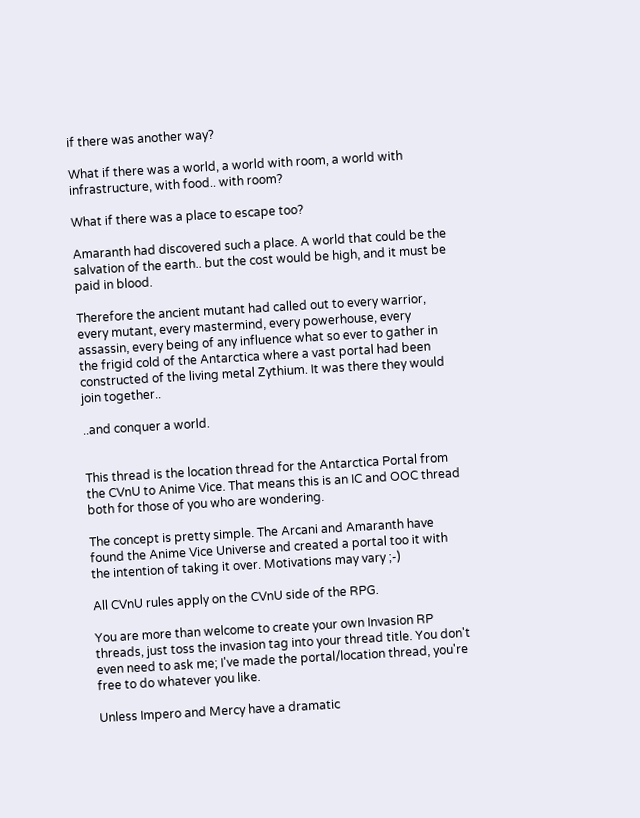if there was another way?

What if there was a world, a world with room, a world with infrastructure, with food.. with room?

What if there was a place to escape too?

Amaranth had discovered such a place. A world that could be the salvation of the earth.. but the cost would be high, and it must be paid in blood.

Therefore the ancient mutant had called out to every warrior, every mutant, every mastermind, every powerhouse, every assassin, every being of any influence what so ever to gather in the frigid cold of the Antarctica where a vast portal had been constructed of the living metal Zythium. It was there they would join together..

..and conquer a world.


This thread is the location thread for the Antarctica Portal from the CVnU to Anime Vice. That means this is an IC and OOC thread both for those of you who are wondering.

The concept is pretty simple. The Arcani and Amaranth have found the Anime Vice Universe and created a portal too it with the intention of taking it over. Motivations may vary ;-)

All CVnU rules apply on the CVnU side of the RPG.

You are more than welcome to create your own Invasion RP threads, just toss the invasion tag into your thread title. You don't even need to ask me; I've made the portal/location thread, you're free to do whatever you like.

Unless Impero and Mercy have a dramatic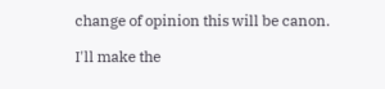change of opinion this will be canon.

I'll make the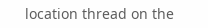location thread on the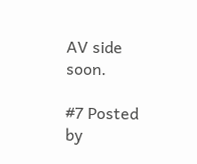AV side soon.

#7 Posted by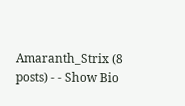Amaranth_Strix (8 posts) - - Show Bio